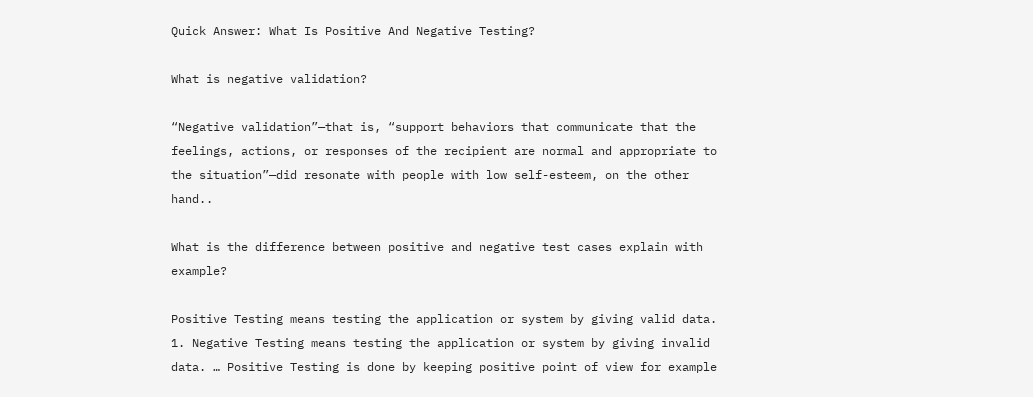Quick Answer: What Is Positive And Negative Testing?

What is negative validation?

“Negative validation”—that is, “support behaviors that communicate that the feelings, actions, or responses of the recipient are normal and appropriate to the situation”—did resonate with people with low self-esteem, on the other hand..

What is the difference between positive and negative test cases explain with example?

Positive Testing means testing the application or system by giving valid data. 1. Negative Testing means testing the application or system by giving invalid data. … Positive Testing is done by keeping positive point of view for example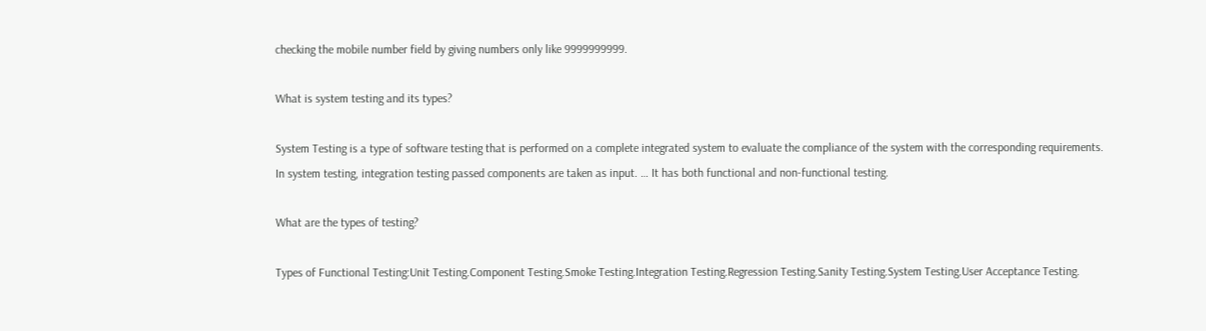checking the mobile number field by giving numbers only like 9999999999.

What is system testing and its types?

System Testing is a type of software testing that is performed on a complete integrated system to evaluate the compliance of the system with the corresponding requirements. In system testing, integration testing passed components are taken as input. … It has both functional and non-functional testing.

What are the types of testing?

Types of Functional Testing:Unit Testing.Component Testing.Smoke Testing.Integration Testing.Regression Testing.Sanity Testing.System Testing.User Acceptance Testing.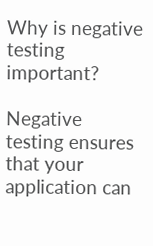Why is negative testing important?

Negative testing ensures that your application can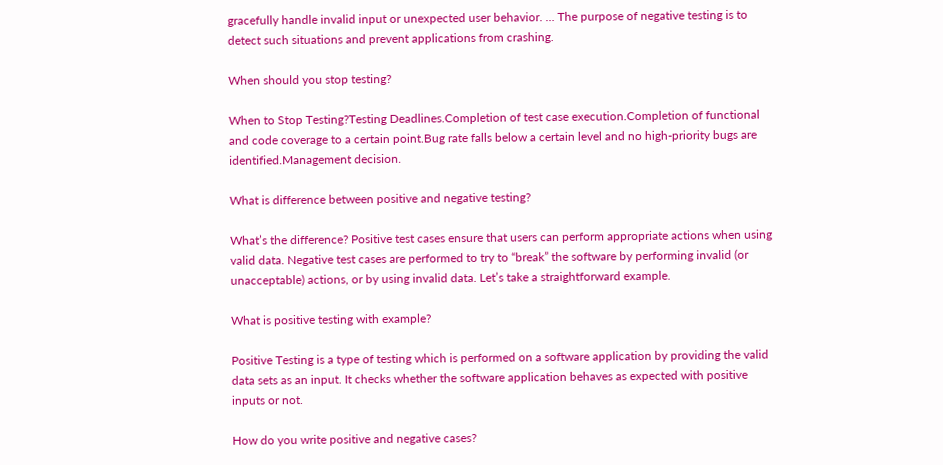gracefully handle invalid input or unexpected user behavior. … The purpose of negative testing is to detect such situations and prevent applications from crashing.

When should you stop testing?

When to Stop Testing?Testing Deadlines.Completion of test case execution.Completion of functional and code coverage to a certain point.Bug rate falls below a certain level and no high-priority bugs are identified.Management decision.

What is difference between positive and negative testing?

What’s the difference? Positive test cases ensure that users can perform appropriate actions when using valid data. Negative test cases are performed to try to “break” the software by performing invalid (or unacceptable) actions, or by using invalid data. Let’s take a straightforward example.

What is positive testing with example?

Positive Testing is a type of testing which is performed on a software application by providing the valid data sets as an input. It checks whether the software application behaves as expected with positive inputs or not.

How do you write positive and negative cases?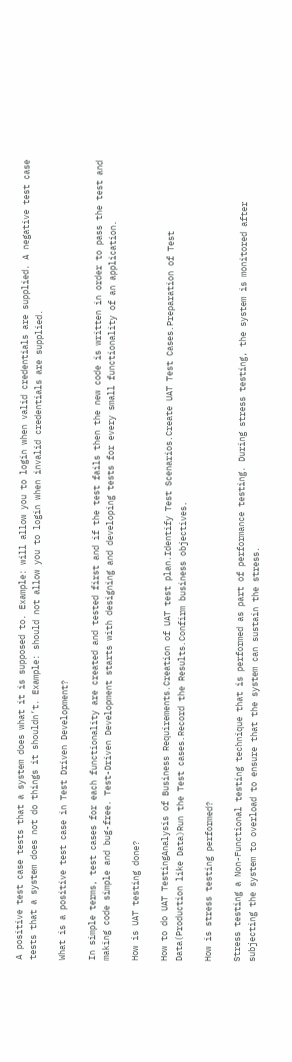A positive test case tests that a system does what it is supposed to. Example: will allow you to login when valid credentials are supplied. A negative test case tests that a system does not do things it shouldn’t. Example: should not allow you to login when invalid credentials are supplied.

What is a positive test case in Test Driven Development?

In simple terms, test cases for each functionality are created and tested first and if the test fails then the new code is written in order to pass the test and making code simple and bug-free. Test-Driven Development starts with designing and developing tests for every small functionality of an application.

How is UAT testing done?

How to do UAT TestingAnalysis of Business Requirements.Creation of UAT test plan.Identify Test Scenarios.Create UAT Test Cases.Preparation of Test Data(Production like Data)Run the Test cases.Record the Results.Confirm business objectives.

How is stress testing performed?

Stress testing a Non-Functional testing technique that is performed as part of performance testing. During stress testing, the system is monitored after subjecting the system to overload to ensure that the system can sustain the stress.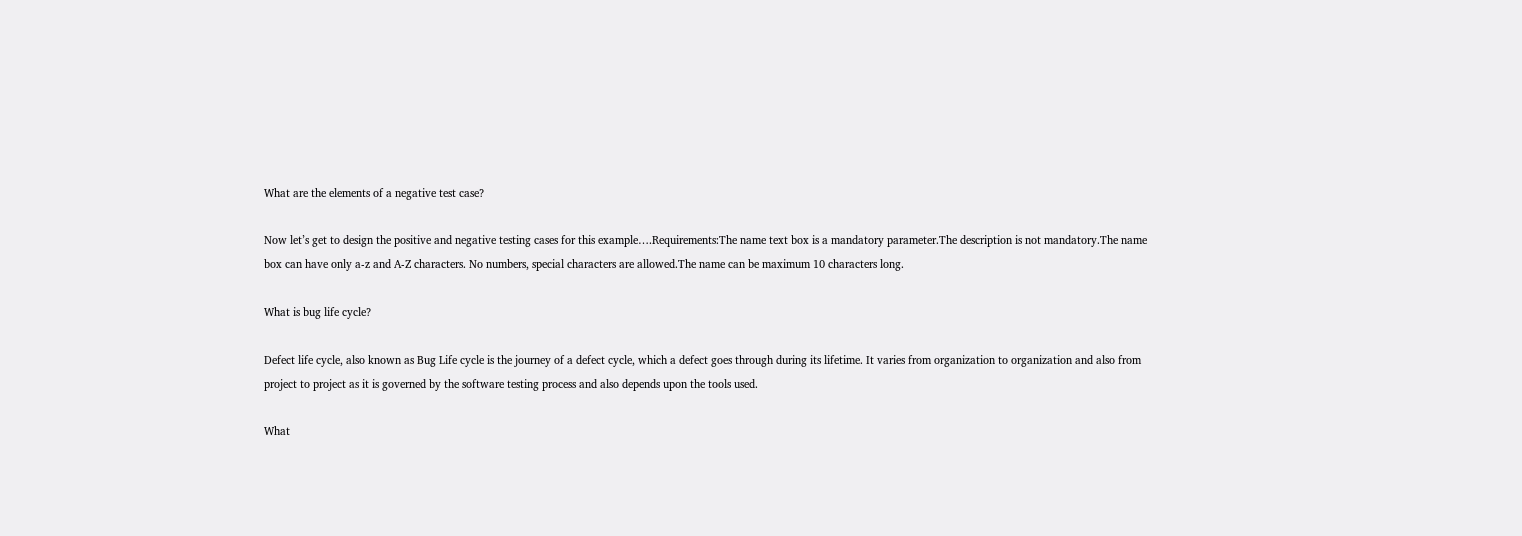What are the elements of a negative test case?

Now let’s get to design the positive and negative testing cases for this example….Requirements:The name text box is a mandatory parameter.The description is not mandatory.The name box can have only a-z and A-Z characters. No numbers, special characters are allowed.The name can be maximum 10 characters long.

What is bug life cycle?

Defect life cycle, also known as Bug Life cycle is the journey of a defect cycle, which a defect goes through during its lifetime. It varies from organization to organization and also from project to project as it is governed by the software testing process and also depends upon the tools used.

What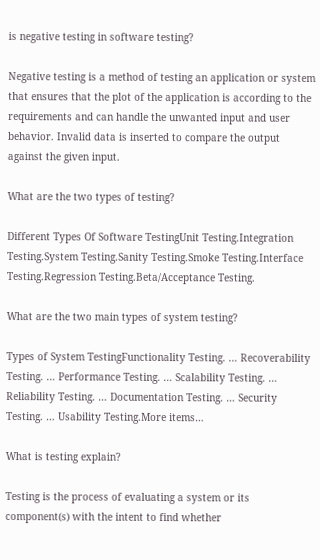is negative testing in software testing?

Negative testing is a method of testing an application or system that ensures that the plot of the application is according to the requirements and can handle the unwanted input and user behavior. Invalid data is inserted to compare the output against the given input.

What are the two types of testing?

Different Types Of Software TestingUnit Testing.Integration Testing.System Testing.Sanity Testing.Smoke Testing.Interface Testing.Regression Testing.Beta/Acceptance Testing.

What are the two main types of system testing?

Types of System TestingFunctionality Testing. … Recoverability Testing. … Performance Testing. … Scalability Testing. … Reliability Testing. … Documentation Testing. … Security Testing. … Usability Testing.More items…

What is testing explain?

Testing is the process of evaluating a system or its component(s) with the intent to find whether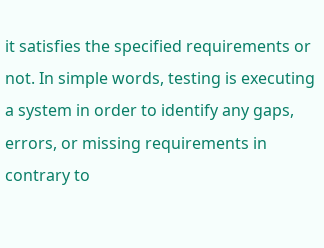it satisfies the specified requirements or not. In simple words, testing is executing a system in order to identify any gaps, errors, or missing requirements in contrary to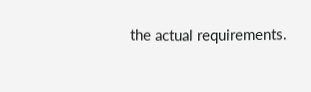the actual requirements.